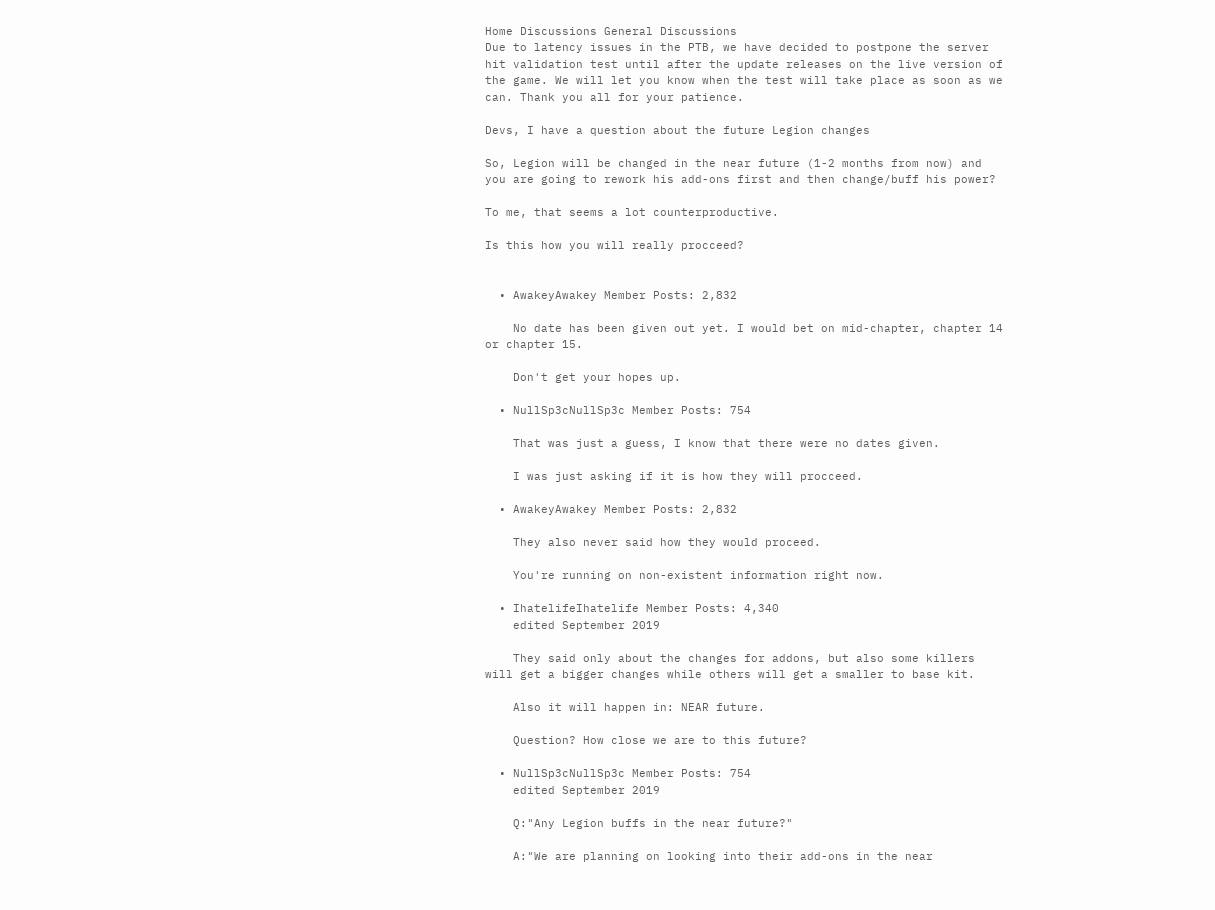Home Discussions General Discussions
Due to latency issues in the PTB, we have decided to postpone the server hit validation test until after the update releases on the live version of the game. We will let you know when the test will take place as soon as we can. Thank you all for your patience.

Devs, I have a question about the future Legion changes

So, Legion will be changed in the near future (1-2 months from now) and you are going to rework his add-ons first and then change/buff his power?

To me, that seems a lot counterproductive.

Is this how you will really procceed?


  • AwakeyAwakey Member Posts: 2,832

    No date has been given out yet. I would bet on mid-chapter, chapter 14 or chapter 15.

    Don't get your hopes up.

  • NullSp3cNullSp3c Member Posts: 754

    That was just a guess, I know that there were no dates given.

    I was just asking if it is how they will procceed.

  • AwakeyAwakey Member Posts: 2,832

    They also never said how they would proceed.

    You're running on non-existent information right now.

  • IhatelifeIhatelife Member Posts: 4,340
    edited September 2019

    They said only about the changes for addons, but also some killers will get a bigger changes while others will get a smaller to base kit.

    Also it will happen in: NEAR future.

    Question? How close we are to this future?

  • NullSp3cNullSp3c Member Posts: 754
    edited September 2019

    Q:"Any Legion buffs in the near future?"

    A:"We are planning on looking into their add-ons in the near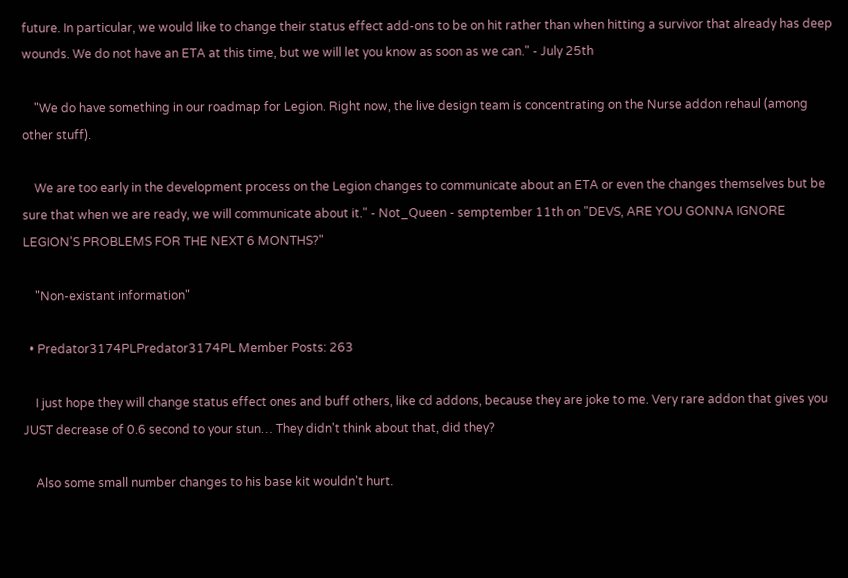future. In particular, we would like to change their status effect add-ons to be on hit rather than when hitting a survivor that already has deep wounds. We do not have an ETA at this time, but we will let you know as soon as we can." - July 25th

    "We do have something in our roadmap for Legion. Right now, the live design team is concentrating on the Nurse addon rehaul (among other stuff).

    We are too early in the development process on the Legion changes to communicate about an ETA or even the changes themselves but be sure that when we are ready, we will communicate about it." - Not_Queen - semptember 11th on "DEVS, ARE YOU GONNA IGNORE LEGION'S PROBLEMS FOR THE NEXT 6 MONTHS?"

    "Non-existant information"

  • Predator3174PLPredator3174PL Member Posts: 263

    I just hope they will change status effect ones and buff others, like cd addons, because they are joke to me. Very rare addon that gives you JUST decrease of 0.6 second to your stun… They didn't think about that, did they?

    Also some small number changes to his base kit wouldn't hurt.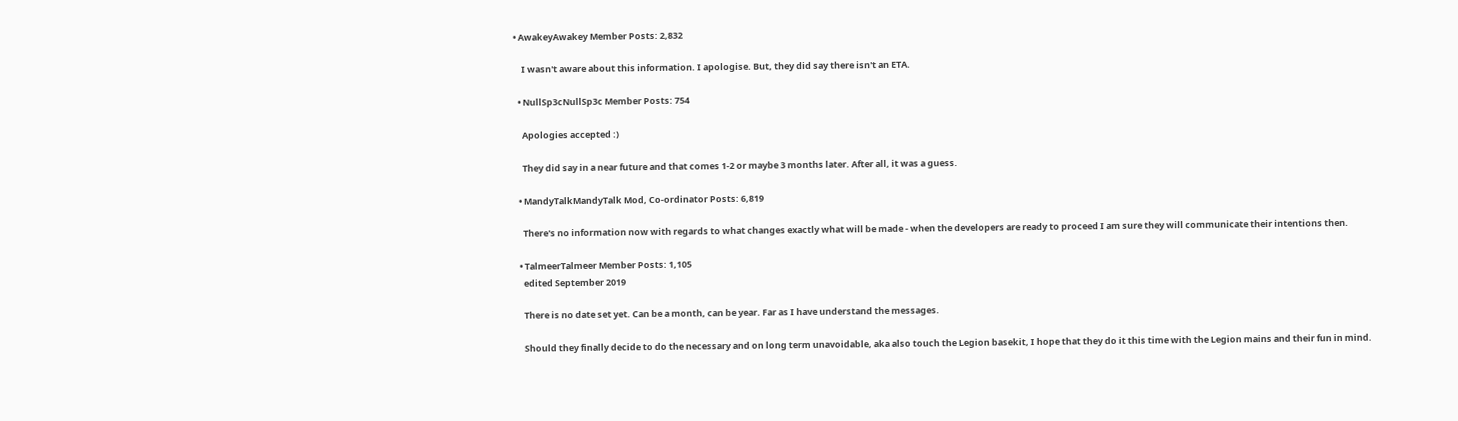• AwakeyAwakey Member Posts: 2,832

    I wasn't aware about this information. I apologise. But, they did say there isn't an ETA.

  • NullSp3cNullSp3c Member Posts: 754

    Apologies accepted :)

    They did say in a near future and that comes 1-2 or maybe 3 months later. After all, it was a guess.

  • MandyTalkMandyTalk Mod, Co-ordinator Posts: 6,819

    There's no information now with regards to what changes exactly what will be made - when the developers are ready to proceed I am sure they will communicate their intentions then.

  • TalmeerTalmeer Member Posts: 1,105
    edited September 2019

    There is no date set yet. Can be a month, can be year. Far as I have understand the messages.

    Should they finally decide to do the necessary and on long term unavoidable, aka also touch the Legion basekit, I hope that they do it this time with the Legion mains and their fun in mind.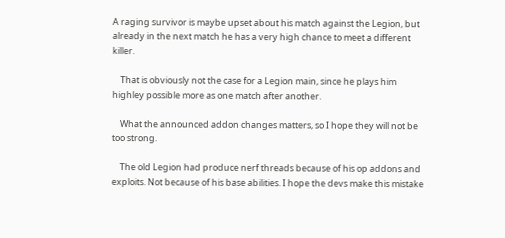A raging survivor is maybe upset about his match against the Legion, but already in the next match he has a very high chance to meet a different killer.

    That is obviously not the case for a Legion main, since he plays him highley possible more as one match after another.

    What the announced addon changes matters, so I hope they will not be too strong.

    The old Legion had produce nerf threads because of his op addons and exploits. Not because of his base abilities. I hope the devs make this mistake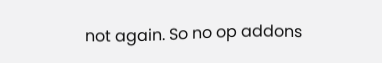not again. So no op addons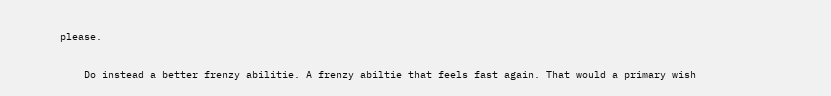please.

    Do instead a better frenzy abilitie. A frenzy abiltie that feels fast again. That would a primary wish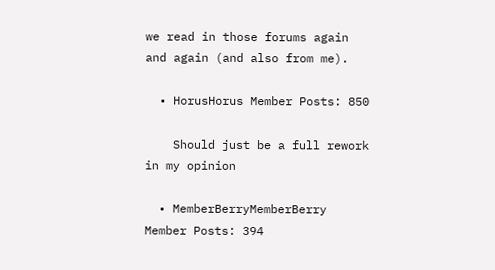we read in those forums again and again (and also from me).

  • HorusHorus Member Posts: 850

    Should just be a full rework in my opinion

  • MemberBerryMemberBerry Member Posts: 394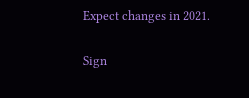Expect changes in 2021.

Sign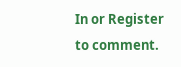In or Register to comment.